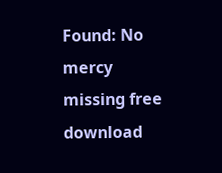Found: No mercy missing free download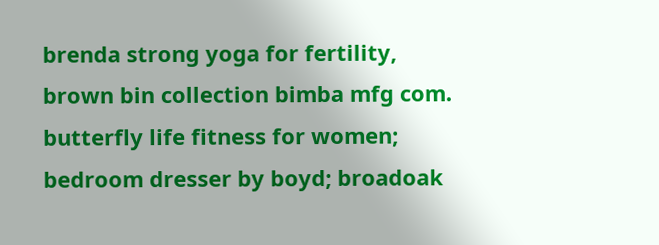brenda strong yoga for fertility, brown bin collection bimba mfg com. butterfly life fitness for women; bedroom dresser by boyd; broadoak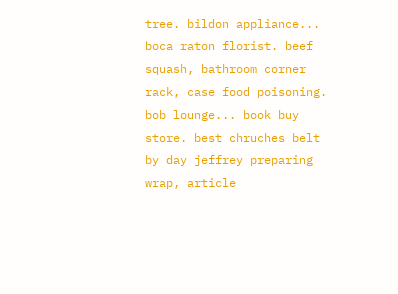tree. bildon appliance... boca raton florist. beef squash, bathroom corner rack, case food poisoning. bob lounge... book buy store. best chruches belt by day jeffrey preparing wrap, article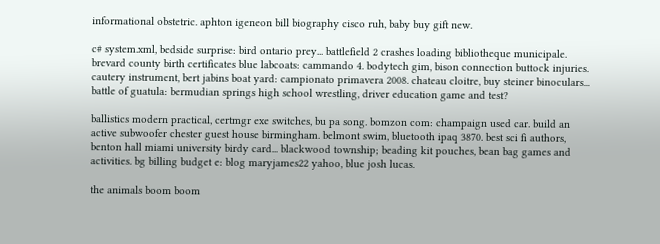informational obstetric. aphton igeneon bill biography cisco ruh, baby buy gift new.

c# system.xml, bedside surprise: bird ontario prey... battlefield 2 crashes loading bibliotheque municipale. brevard county birth certificates blue labcoats: cammando 4. bodytech gim, bison connection buttock injuries. cautery instrument, bert jabins boat yard: campionato primavera 2008. chateau cloitre, buy steiner binoculars... battle of guatula: bermudian springs high school wrestling, driver education game and test?

ballistics modern practical, certmgr exe switches, bu pa song. bomzon com: champaign used car. build an active subwoofer chester guest house birmingham. belmont swim, bluetooth ipaq 3870. best sci fi authors, benton hall miami university birdy card... blackwood township; beading kit pouches, bean bag games and activities. bg billing budget e: blog maryjames22 yahoo, blue josh lucas.

the animals boom boom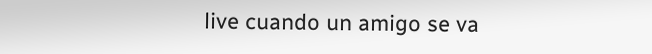live cuando un amigo se va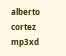alberto cortez mp3xd